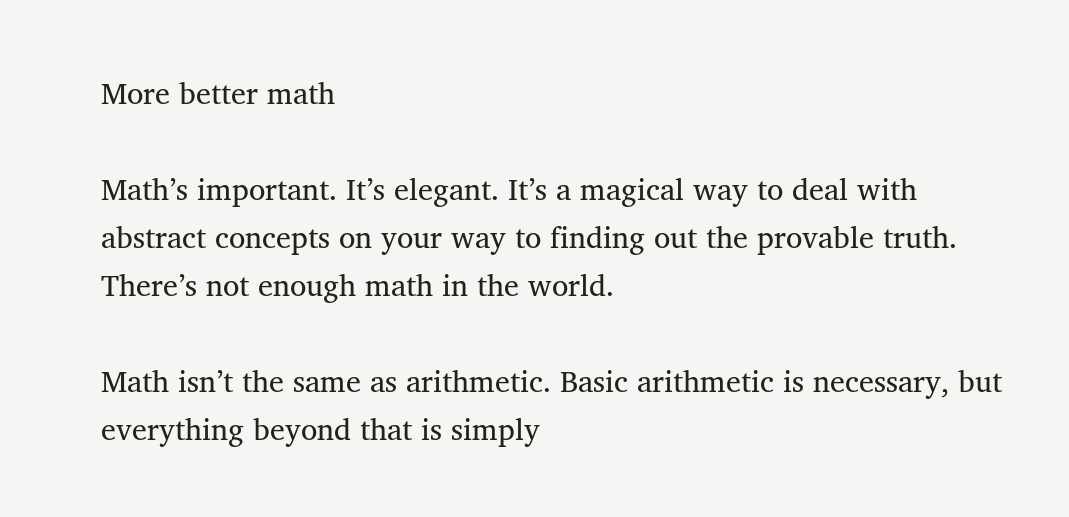More better math

Math’s important. It’s elegant. It’s a magical way to deal with abstract concepts on your way to finding out the provable truth. There’s not enough math in the world.

Math isn’t the same as arithmetic. Basic arithmetic is necessary, but everything beyond that is simply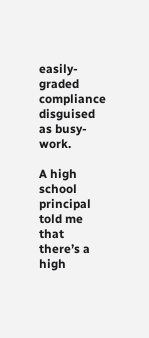easily-graded compliance disguised as busy-work.

A high school principal told me that there’s a high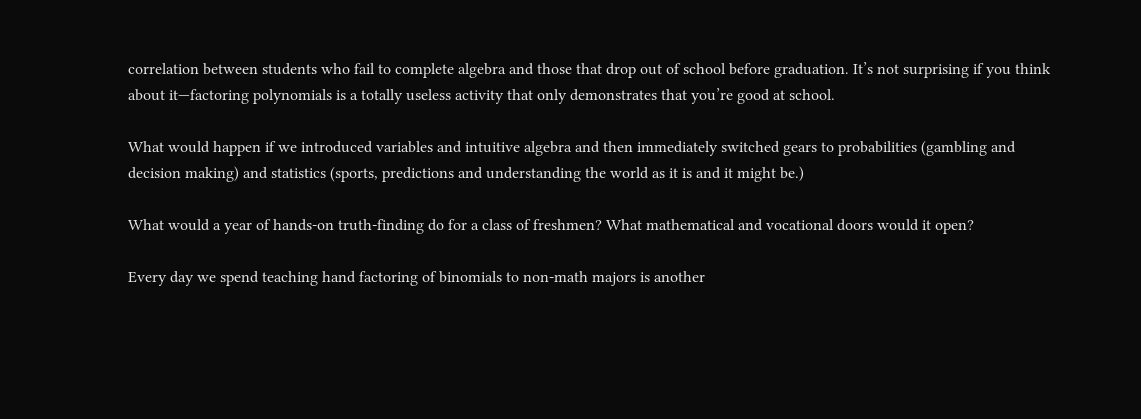correlation between students who fail to complete algebra and those that drop out of school before graduation. It’s not surprising if you think about it—factoring polynomials is a totally useless activity that only demonstrates that you’re good at school.

What would happen if we introduced variables and intuitive algebra and then immediately switched gears to probabilities (gambling and decision making) and statistics (sports, predictions and understanding the world as it is and it might be.)

What would a year of hands-on truth-finding do for a class of freshmen? What mathematical and vocational doors would it open?

Every day we spend teaching hand factoring of binomials to non-math majors is another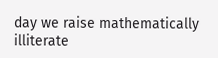day we raise mathematically illiterate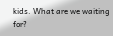kids. What are we waiting for?